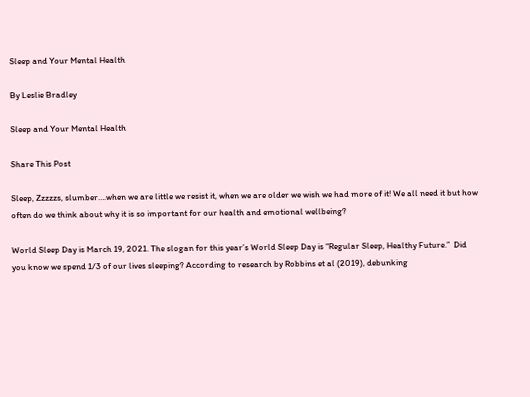Sleep and Your Mental Health

By Leslie Bradley

Sleep and Your Mental Health

Share This Post

Sleep, Zzzzzs, slumber….when we are little we resist it, when we are older we wish we had more of it! We all need it but how often do we think about why it is so important for our health and emotional wellbeing?

World Sleep Day is March 19, 2021. The slogan for this year’s World Sleep Day is “Regular Sleep, Healthy Future.”  Did you know we spend 1/3 of our lives sleeping? According to research by Robbins et al (2019), debunking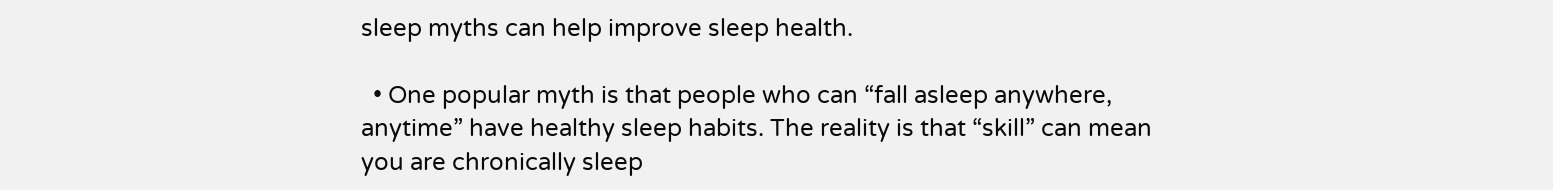sleep myths can help improve sleep health.

  • One popular myth is that people who can “fall asleep anywhere, anytime” have healthy sleep habits. The reality is that “skill” can mean you are chronically sleep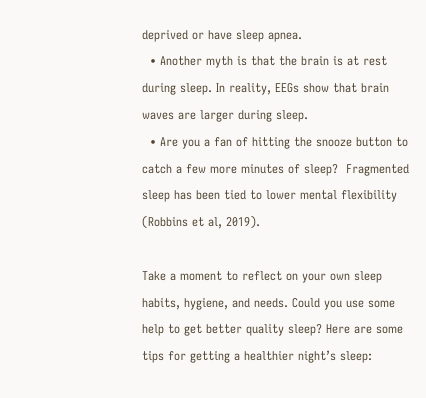deprived or have sleep apnea.
  • Another myth is that the brain is at rest during sleep. In reality, EEGs show that brain waves are larger during sleep.
  • Are you a fan of hitting the snooze button to catch a few more minutes of sleep?  Fragmented sleep has been tied to lower mental flexibility (Robbins et al, 2019).

Take a moment to reflect on your own sleep habits, hygiene, and needs. Could you use some help to get better quality sleep? Here are some tips for getting a healthier night’s sleep: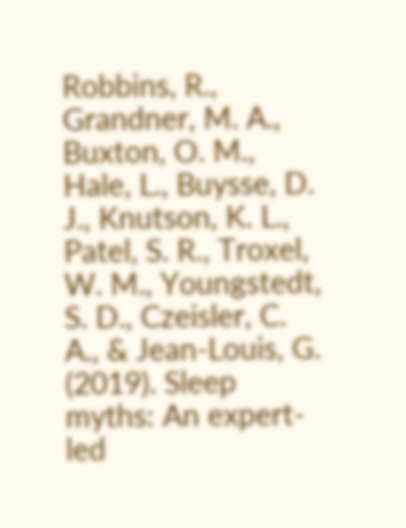Robbins, R., Grandner, M. A., Buxton, O. M., Hale, L., Buysse, D. J., Knutson, K. L., Patel, S. R., Troxel, W. M., Youngstedt, S. D., Czeisler, C. A., & Jean-Louis, G. (2019). Sleep myths: An expert-led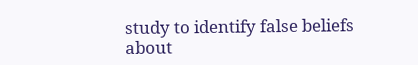study to identify false beliefs about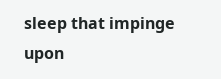sleep that impinge upon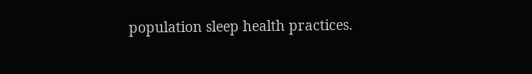population sleep health practices.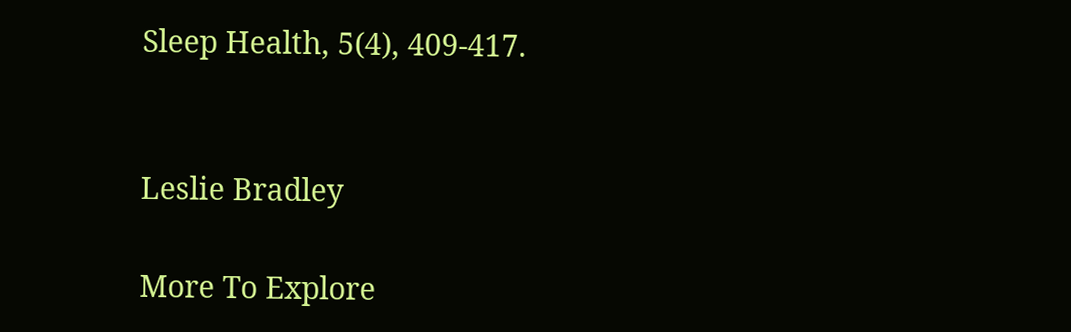Sleep Health, 5(4), 409-417.


Leslie Bradley

More To Explore